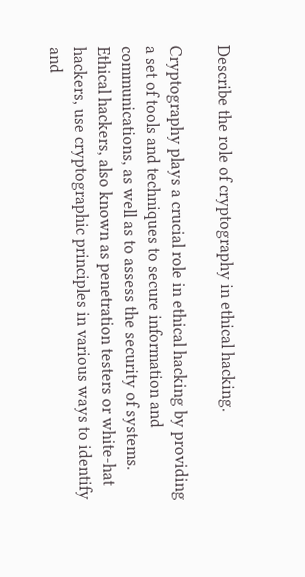Describe the role of cryptography in ethical hacking.

Cryptography plays a crucial role in ethical hacking by providing a set of tools and techniques to secure information and communications, as well as to assess the security of systems. Ethical hackers, also known as penetration testers or white-hat hackers, use cryptographic principles in various ways to identify and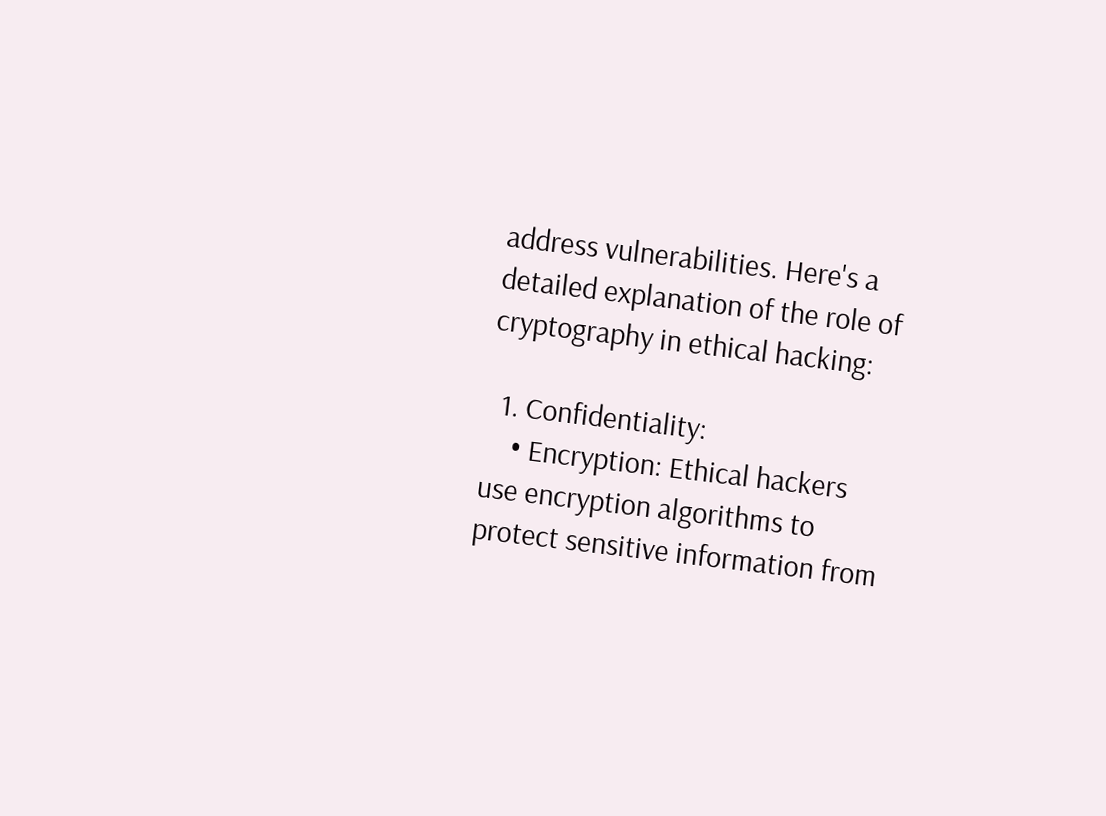address vulnerabilities. Here's a detailed explanation of the role of cryptography in ethical hacking:

  1. Confidentiality:
    • Encryption: Ethical hackers use encryption algorithms to protect sensitive information from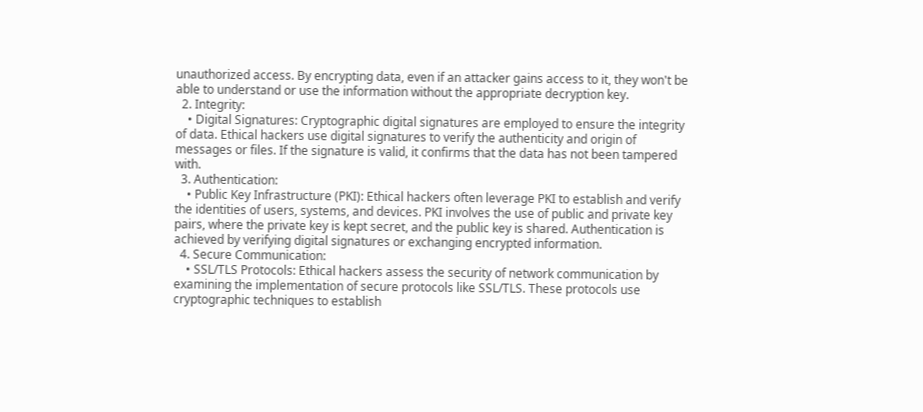unauthorized access. By encrypting data, even if an attacker gains access to it, they won't be able to understand or use the information without the appropriate decryption key.
  2. Integrity:
    • Digital Signatures: Cryptographic digital signatures are employed to ensure the integrity of data. Ethical hackers use digital signatures to verify the authenticity and origin of messages or files. If the signature is valid, it confirms that the data has not been tampered with.
  3. Authentication:
    • Public Key Infrastructure (PKI): Ethical hackers often leverage PKI to establish and verify the identities of users, systems, and devices. PKI involves the use of public and private key pairs, where the private key is kept secret, and the public key is shared. Authentication is achieved by verifying digital signatures or exchanging encrypted information.
  4. Secure Communication:
    • SSL/TLS Protocols: Ethical hackers assess the security of network communication by examining the implementation of secure protocols like SSL/TLS. These protocols use cryptographic techniques to establish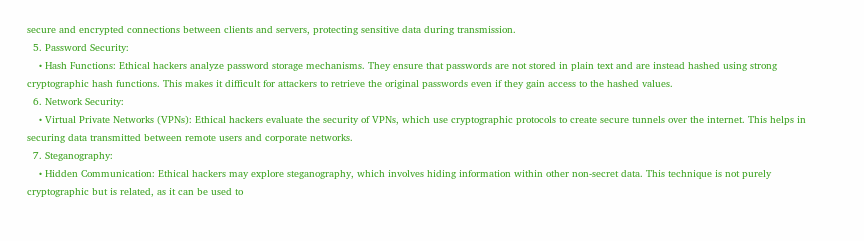secure and encrypted connections between clients and servers, protecting sensitive data during transmission.
  5. Password Security:
    • Hash Functions: Ethical hackers analyze password storage mechanisms. They ensure that passwords are not stored in plain text and are instead hashed using strong cryptographic hash functions. This makes it difficult for attackers to retrieve the original passwords even if they gain access to the hashed values.
  6. Network Security:
    • Virtual Private Networks (VPNs): Ethical hackers evaluate the security of VPNs, which use cryptographic protocols to create secure tunnels over the internet. This helps in securing data transmitted between remote users and corporate networks.
  7. Steganography:
    • Hidden Communication: Ethical hackers may explore steganography, which involves hiding information within other non-secret data. This technique is not purely cryptographic but is related, as it can be used to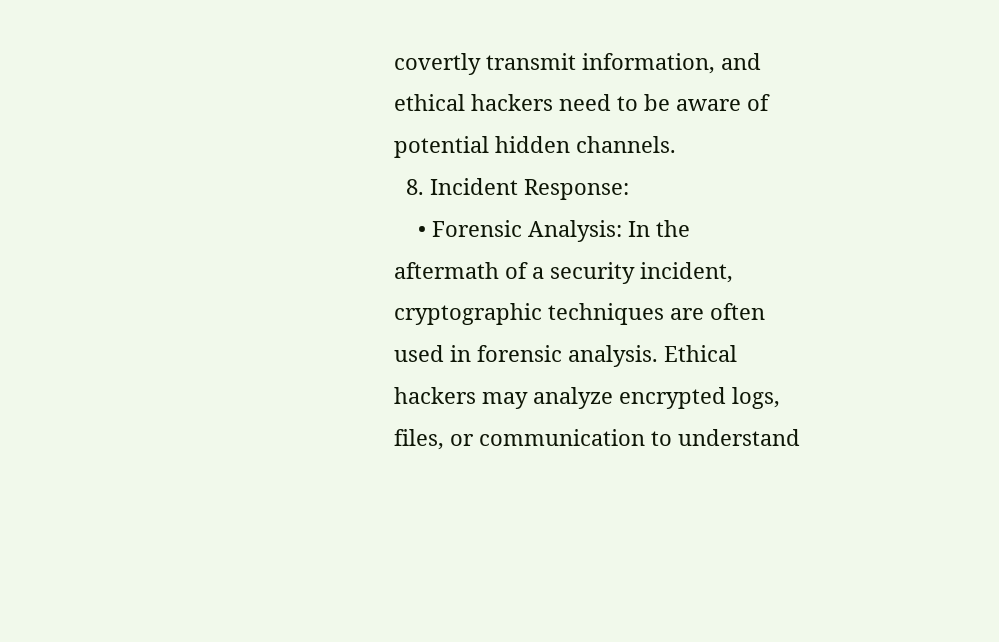covertly transmit information, and ethical hackers need to be aware of potential hidden channels.
  8. Incident Response:
    • Forensic Analysis: In the aftermath of a security incident, cryptographic techniques are often used in forensic analysis. Ethical hackers may analyze encrypted logs, files, or communication to understand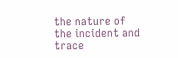the nature of the incident and trace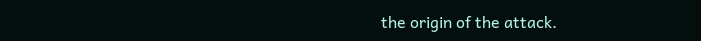the origin of the attack.